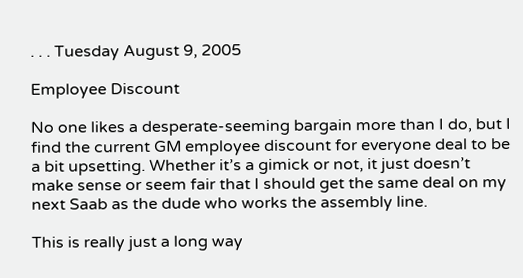. . . Tuesday August 9, 2005

Employee Discount

No one likes a desperate-seeming bargain more than I do, but I find the current GM employee discount for everyone deal to be a bit upsetting. Whether it’s a gimick or not, it just doesn’t make sense or seem fair that I should get the same deal on my next Saab as the dude who works the assembly line.

This is really just a long way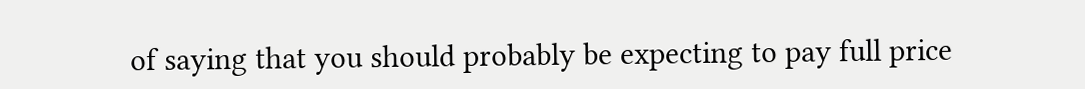of saying that you should probably be expecting to pay full price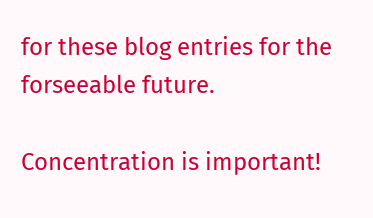for these blog entries for the forseeable future.

Concentration is important!